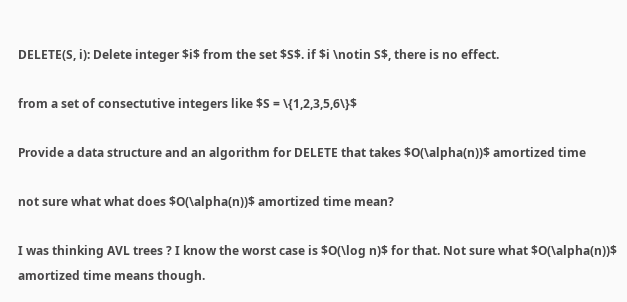DELETE(S, i): Delete integer $i$ from the set $S$. if $i \notin S$, there is no effect.

from a set of consectutive integers like $S = \{1,2,3,5,6\}$

Provide a data structure and an algorithm for DELETE that takes $O(\alpha(n))$ amortized time

not sure what what does $O(\alpha(n))$ amortized time mean?

I was thinking AVL trees ? I know the worst case is $O(\log n)$ for that. Not sure what $O(\alpha(n))$ amortized time means though.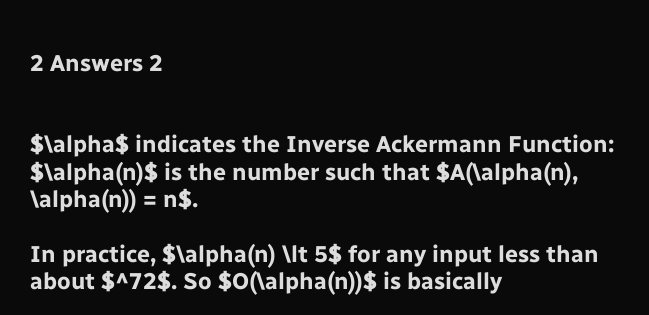2 Answers 2


$\alpha$ indicates the Inverse Ackermann Function: $\alpha(n)$ is the number such that $A(\alpha(n), \alpha(n)) = n$.

In practice, $\alpha(n) \lt 5$ for any input less than about $^72$. So $O(\alpha(n))$ is basically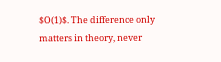$O(1)$. The difference only matters in theory, never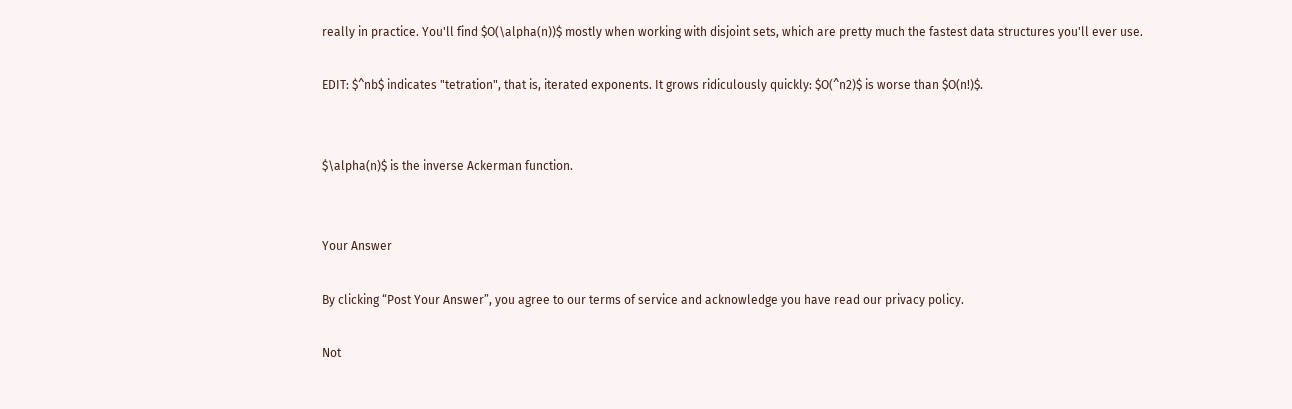really in practice. You'll find $O(\alpha(n))$ mostly when working with disjoint sets, which are pretty much the fastest data structures you'll ever use.

EDIT: $^nb$ indicates "tetration", that is, iterated exponents. It grows ridiculously quickly: $O(^n2)$ is worse than $O(n!)$.


$\alpha(n)$ is the inverse Ackerman function.


Your Answer

By clicking “Post Your Answer”, you agree to our terms of service and acknowledge you have read our privacy policy.

Not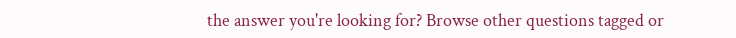the answer you're looking for? Browse other questions tagged or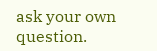ask your own question.